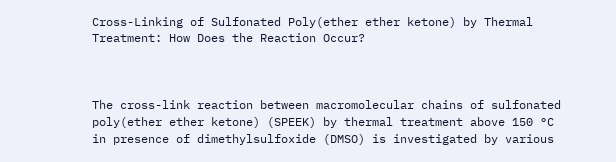Cross-Linking of Sulfonated Poly(ether ether ketone) by Thermal Treatment: How Does the Reaction Occur?



The cross-link reaction between macromolecular chains of sulfonated poly(ether ether ketone) (SPEEK) by thermal treatment above 150 °C in presence of dimethylsulfoxide (DMSO) is investigated by various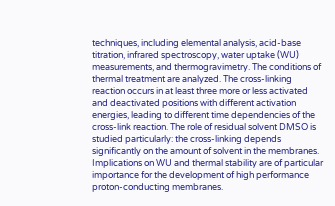techniques, including elemental analysis, acid-base titration, infrared spectroscopy, water uptake (WU) measurements, and thermogravimetry. The conditions of thermal treatment are analyzed. The cross-linking reaction occurs in at least three more or less activated and deactivated positions with different activation energies, leading to different time dependencies of the cross-link reaction. The role of residual solvent DMSO is studied particularly: the cross-linking depends significantly on the amount of solvent in the membranes. Implications on WU and thermal stability are of particular importance for the development of high performance proton-conducting membranes.